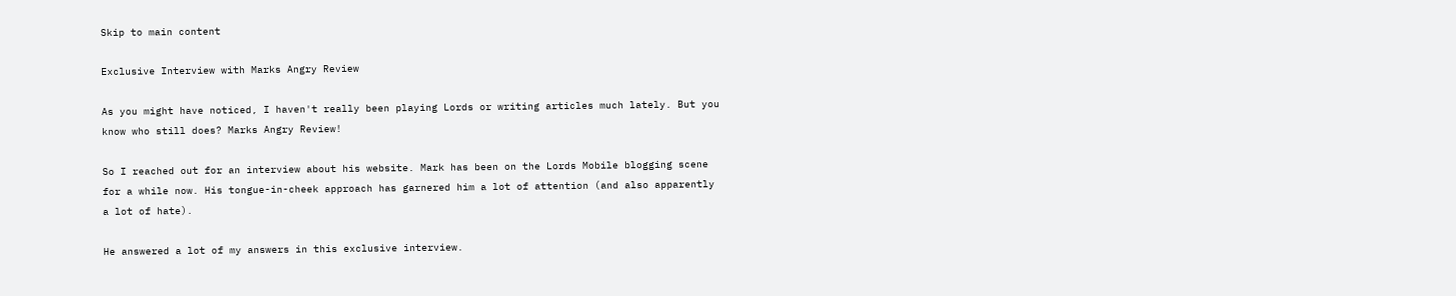Skip to main content

Exclusive Interview with Marks Angry Review

As you might have noticed, I haven't really been playing Lords or writing articles much lately. But you know who still does? Marks Angry Review!

So I reached out for an interview about his website. Mark has been on the Lords Mobile blogging scene for a while now. His tongue-in-cheek approach has garnered him a lot of attention (and also apparently a lot of hate).

He answered a lot of my answers in this exclusive interview.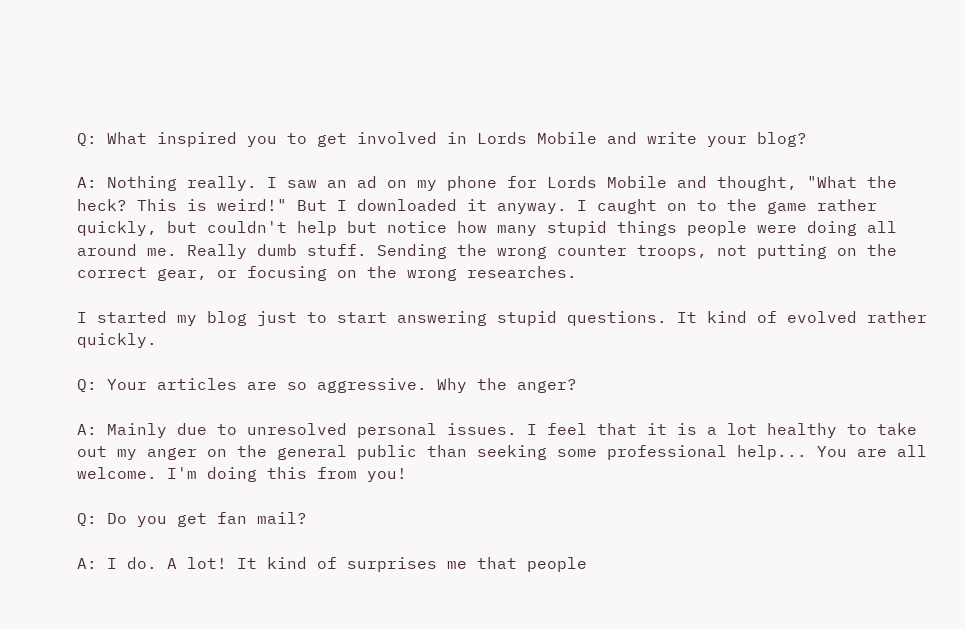Q: What inspired you to get involved in Lords Mobile and write your blog?

A: Nothing really. I saw an ad on my phone for Lords Mobile and thought, "What the heck? This is weird!" But I downloaded it anyway. I caught on to the game rather quickly, but couldn't help but notice how many stupid things people were doing all around me. Really dumb stuff. Sending the wrong counter troops, not putting on the correct gear, or focusing on the wrong researches.

I started my blog just to start answering stupid questions. It kind of evolved rather quickly.

Q: Your articles are so aggressive. Why the anger?

A: Mainly due to unresolved personal issues. I feel that it is a lot healthy to take out my anger on the general public than seeking some professional help... You are all welcome. I'm doing this from you!

Q: Do you get fan mail?

A: I do. A lot! It kind of surprises me that people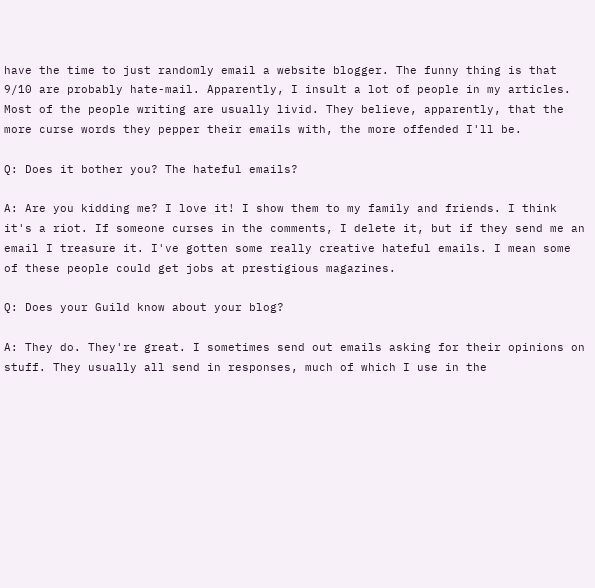have the time to just randomly email a website blogger. The funny thing is that 9/10 are probably hate-mail. Apparently, I insult a lot of people in my articles. Most of the people writing are usually livid. They believe, apparently, that the more curse words they pepper their emails with, the more offended I'll be.

Q: Does it bother you? The hateful emails?

A: Are you kidding me? I love it! I show them to my family and friends. I think it's a riot. If someone curses in the comments, I delete it, but if they send me an email I treasure it. I've gotten some really creative hateful emails. I mean some of these people could get jobs at prestigious magazines.

Q: Does your Guild know about your blog?

A: They do. They're great. I sometimes send out emails asking for their opinions on stuff. They usually all send in responses, much of which I use in the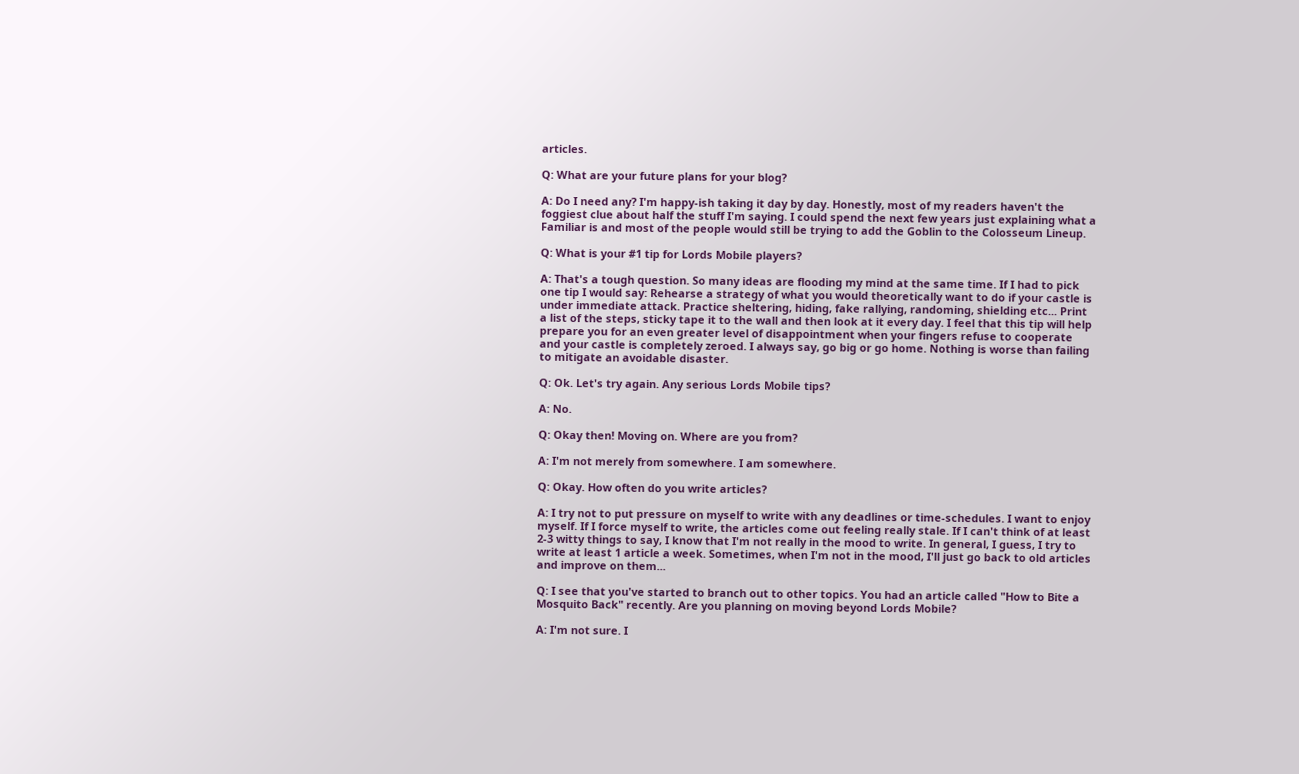articles.

Q: What are your future plans for your blog?

A: Do I need any? I'm happy-ish taking it day by day. Honestly, most of my readers haven't the foggiest clue about half the stuff I'm saying. I could spend the next few years just explaining what a Familiar is and most of the people would still be trying to add the Goblin to the Colosseum Lineup.

Q: What is your #1 tip for Lords Mobile players?

A: That's a tough question. So many ideas are flooding my mind at the same time. If I had to pick one tip I would say: Rehearse a strategy of what you would theoretically want to do if your castle is under immediate attack. Practice sheltering, hiding, fake rallying, randoming, shielding etc... Print a list of the steps, sticky tape it to the wall and then look at it every day. I feel that this tip will help prepare you for an even greater level of disappointment when your fingers refuse to cooperate and your castle is completely zeroed. I always say, go big or go home. Nothing is worse than failing to mitigate an avoidable disaster.

Q: Ok. Let's try again. Any serious Lords Mobile tips?

A: No.

Q: Okay then! Moving on. Where are you from?

A: I'm not merely from somewhere. I am somewhere.

Q: Okay. How often do you write articles?

A: I try not to put pressure on myself to write with any deadlines or time-schedules. I want to enjoy myself. If I force myself to write, the articles come out feeling really stale. If I can't think of at least 2-3 witty things to say, I know that I'm not really in the mood to write. In general, I guess, I try to write at least 1 article a week. Sometimes, when I'm not in the mood, I'll just go back to old articles and improve on them...

Q: I see that you've started to branch out to other topics. You had an article called "How to Bite a Mosquito Back" recently. Are you planning on moving beyond Lords Mobile?

A: I'm not sure. I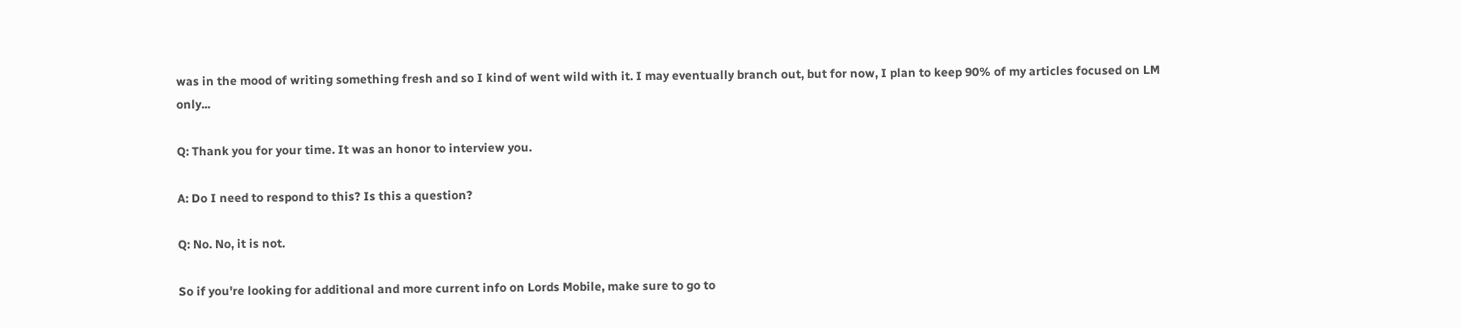was in the mood of writing something fresh and so I kind of went wild with it. I may eventually branch out, but for now, I plan to keep 90% of my articles focused on LM only...

Q: Thank you for your time. It was an honor to interview you.

A: Do I need to respond to this? Is this a question?

Q: No. No, it is not.

So if you're looking for additional and more current info on Lords Mobile, make sure to go to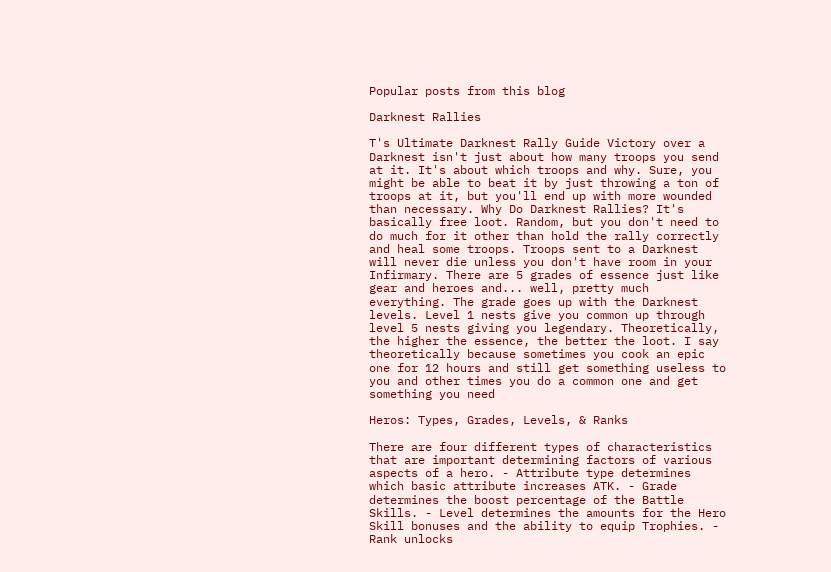Popular posts from this blog

Darknest Rallies

T's Ultimate Darknest Rally Guide Victory over a Darknest isn't just about how many troops you send at it. It's about which troops and why. Sure, you might be able to beat it by just throwing a ton of troops at it, but you'll end up with more wounded than necessary. Why Do Darknest Rallies? It's basically free loot. Random, but you don't need to do much for it other than hold the rally correctly and heal some troops. Troops sent to a Darknest will never die unless you don't have room in your Infirmary. There are 5 grades of essence just like gear and heroes and... well, pretty much everything. The grade goes up with the Darknest levels. Level 1 nests give you common up through level 5 nests giving you legendary. Theoretically, the higher the essence, the better the loot. I say theoretically because sometimes you cook an epic one for 12 hours and still get something useless to you and other times you do a common one and get something you need

Heros: Types, Grades, Levels, & Ranks

There are four different types of characteristics that are important determining factors of various aspects of a hero. - Attribute type determines which basic attribute increases ATK. - Grade determines the boost percentage of the Battle Skills. - Level determines the amounts for the Hero Skill bonuses and the ability to equip Trophies. - Rank unlocks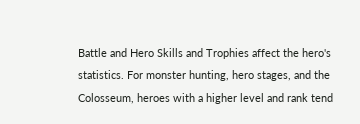Battle and Hero Skills and Trophies affect the hero's statistics. For monster hunting, hero stages, and the Colosseum, heroes with a higher level and rank tend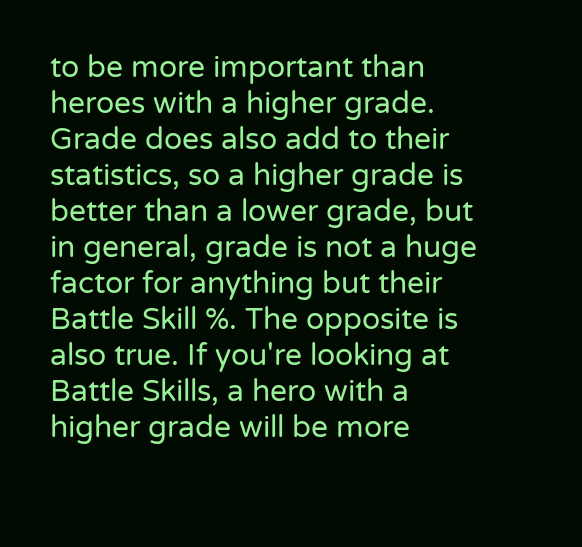to be more important than heroes with a higher grade. Grade does also add to their statistics, so a higher grade is better than a lower grade, but in general, grade is not a huge factor for anything but their Battle Skill %. The opposite is also true. If you're looking at Battle Skills, a hero with a higher grade will be more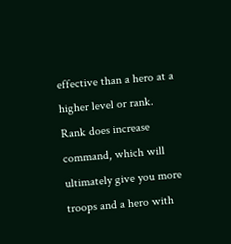effective than a hero at a higher level or rank. Rank does increase command, which will ultimately give you more troops and a hero with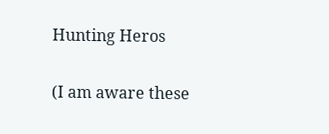Hunting Heros

(I am aware these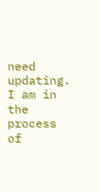need updating. I am in the process of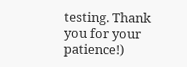testing. Thank you for your patience!)